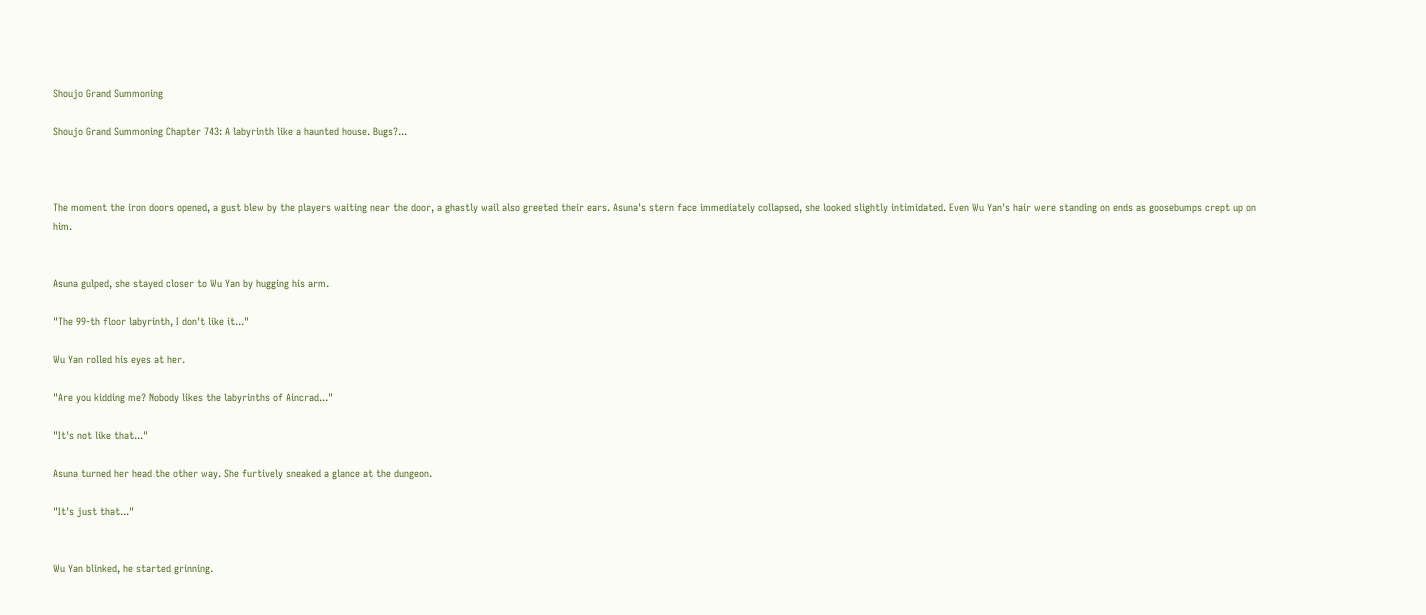Shoujo Grand Summoning

Shoujo Grand Summoning Chapter 743: A labyrinth like a haunted house. Bugs?...



The moment the iron doors opened, a gust blew by the players waiting near the door, a ghastly wail also greeted their ears. Asuna's stern face immediately collapsed, she looked slightly intimidated. Even Wu Yan's hair were standing on ends as goosebumps crept up on him.


Asuna gulped, she stayed closer to Wu Yan by hugging his arm.

"The 99-th floor labyrinth, I don't like it..."

Wu Yan rolled his eyes at her.

"Are you kidding me? Nobody likes the labyrinths of Aincrad..."

"It's not like that..."

Asuna turned her head the other way. She furtively sneaked a glance at the dungeon.

"It's just that..."


Wu Yan blinked, he started grinning.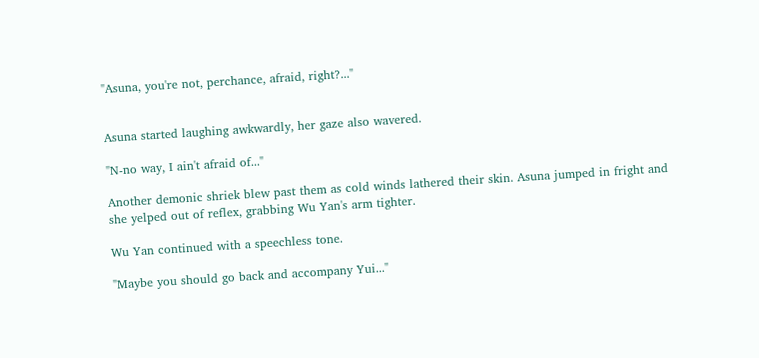"Asuna, you're not, perchance, afraid, right?..."


Asuna started laughing awkwardly, her gaze also wavered.

"N-no way, I ain't afraid of..."

Another demonic shriek blew past them as cold winds lathered their skin. Asuna jumped in fright and she yelped out of reflex, grabbing Wu Yan's arm tighter.

Wu Yan continued with a speechless tone.

"Maybe you should go back and accompany Yui..."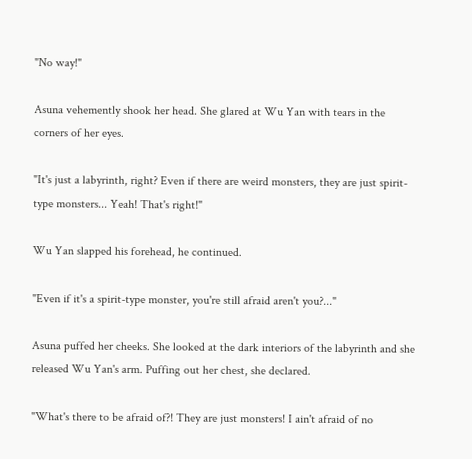"No way!"

Asuna vehemently shook her head. She glared at Wu Yan with tears in the corners of her eyes.

"It's just a labyrinth, right? Even if there are weird monsters, they are just spirit-type monsters... Yeah! That's right!"

Wu Yan slapped his forehead, he continued.

"Even if it's a spirit-type monster, you're still afraid aren't you?..."

Asuna puffed her cheeks. She looked at the dark interiors of the labyrinth and she released Wu Yan's arm. Puffing out her chest, she declared.

"What's there to be afraid of?! They are just monsters! I ain't afraid of no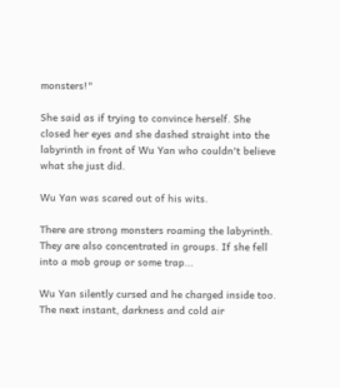monsters!"

She said as if trying to convince herself. She closed her eyes and she dashed straight into the labyrinth in front of Wu Yan who couldn't believe what she just did.

Wu Yan was scared out of his wits.

There are strong monsters roaming the labyrinth. They are also concentrated in groups. If she fell into a mob group or some trap...

Wu Yan silently cursed and he charged inside too. The next instant, darkness and cold air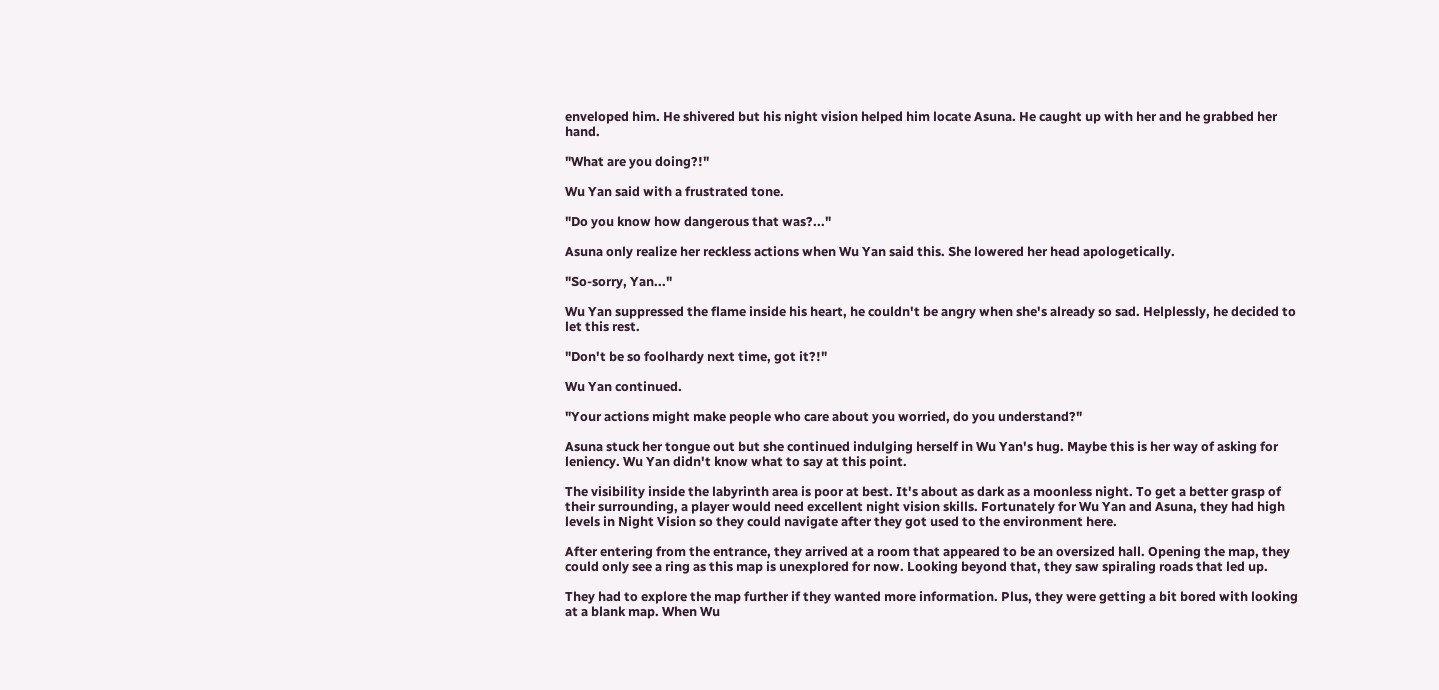enveloped him. He shivered but his night vision helped him locate Asuna. He caught up with her and he grabbed her hand.

"What are you doing?!"

Wu Yan said with a frustrated tone.

"Do you know how dangerous that was?..."

Asuna only realize her reckless actions when Wu Yan said this. She lowered her head apologetically.

"So-sorry, Yan..."

Wu Yan suppressed the flame inside his heart, he couldn't be angry when she's already so sad. Helplessly, he decided to let this rest.

"Don't be so foolhardy next time, got it?!"

Wu Yan continued.

"Your actions might make people who care about you worried, do you understand?"

Asuna stuck her tongue out but she continued indulging herself in Wu Yan's hug. Maybe this is her way of asking for leniency. Wu Yan didn't know what to say at this point.

The visibility inside the labyrinth area is poor at best. It's about as dark as a moonless night. To get a better grasp of their surrounding, a player would need excellent night vision skills. Fortunately for Wu Yan and Asuna, they had high levels in Night Vision so they could navigate after they got used to the environment here.

After entering from the entrance, they arrived at a room that appeared to be an oversized hall. Opening the map, they could only see a ring as this map is unexplored for now. Looking beyond that, they saw spiraling roads that led up.

They had to explore the map further if they wanted more information. Plus, they were getting a bit bored with looking at a blank map. When Wu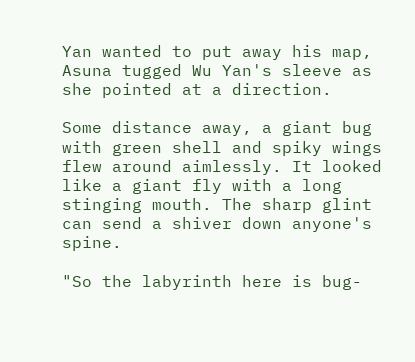Yan wanted to put away his map, Asuna tugged Wu Yan's sleeve as she pointed at a direction.

Some distance away, a giant bug with green shell and spiky wings flew around aimlessly. It looked like a giant fly with a long stinging mouth. The sharp glint can send a shiver down anyone's spine.

"So the labyrinth here is bug-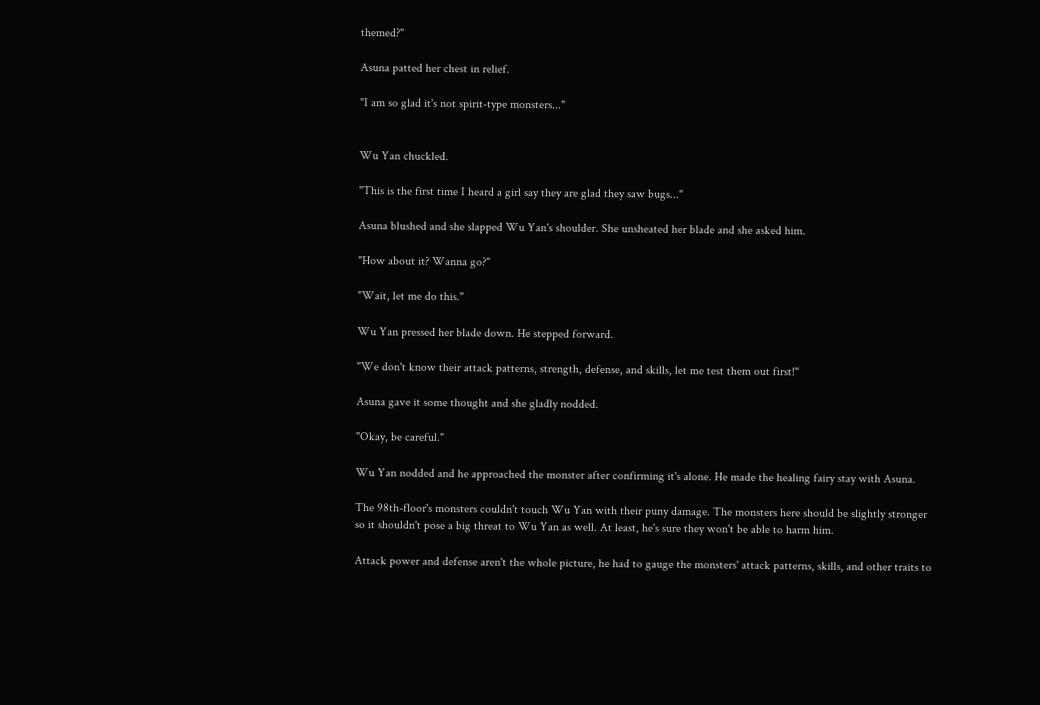themed?"

Asuna patted her chest in relief.

"I am so glad it's not spirit-type monsters..."


Wu Yan chuckled.

"This is the first time I heard a girl say they are glad they saw bugs..."

Asuna blushed and she slapped Wu Yan's shoulder. She unsheated her blade and she asked him.

"How about it? Wanna go?"

"Wait, let me do this."

Wu Yan pressed her blade down. He stepped forward.

"We don't know their attack patterns, strength, defense, and skills, let me test them out first!"

Asuna gave it some thought and she gladly nodded.

"Okay, be careful."

Wu Yan nodded and he approached the monster after confirming it's alone. He made the healing fairy stay with Asuna.

The 98th-floor's monsters couldn't touch Wu Yan with their puny damage. The monsters here should be slightly stronger so it shouldn't pose a big threat to Wu Yan as well. At least, he's sure they won't be able to harm him.

Attack power and defense aren't the whole picture, he had to gauge the monsters' attack patterns, skills, and other traits to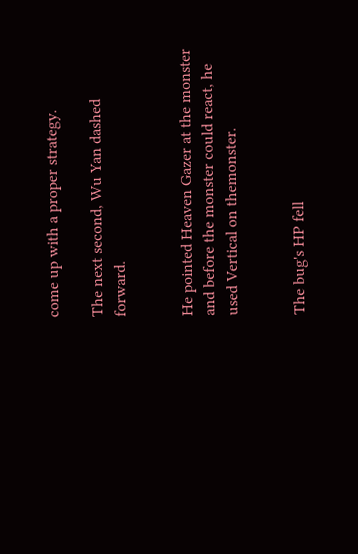come up with a proper strategy.

The next second, Wu Yan dashed forward.


He pointed Heaven Gazer at the monster and before the monster could react, he used Vertical on themonster.


The bug's HP fell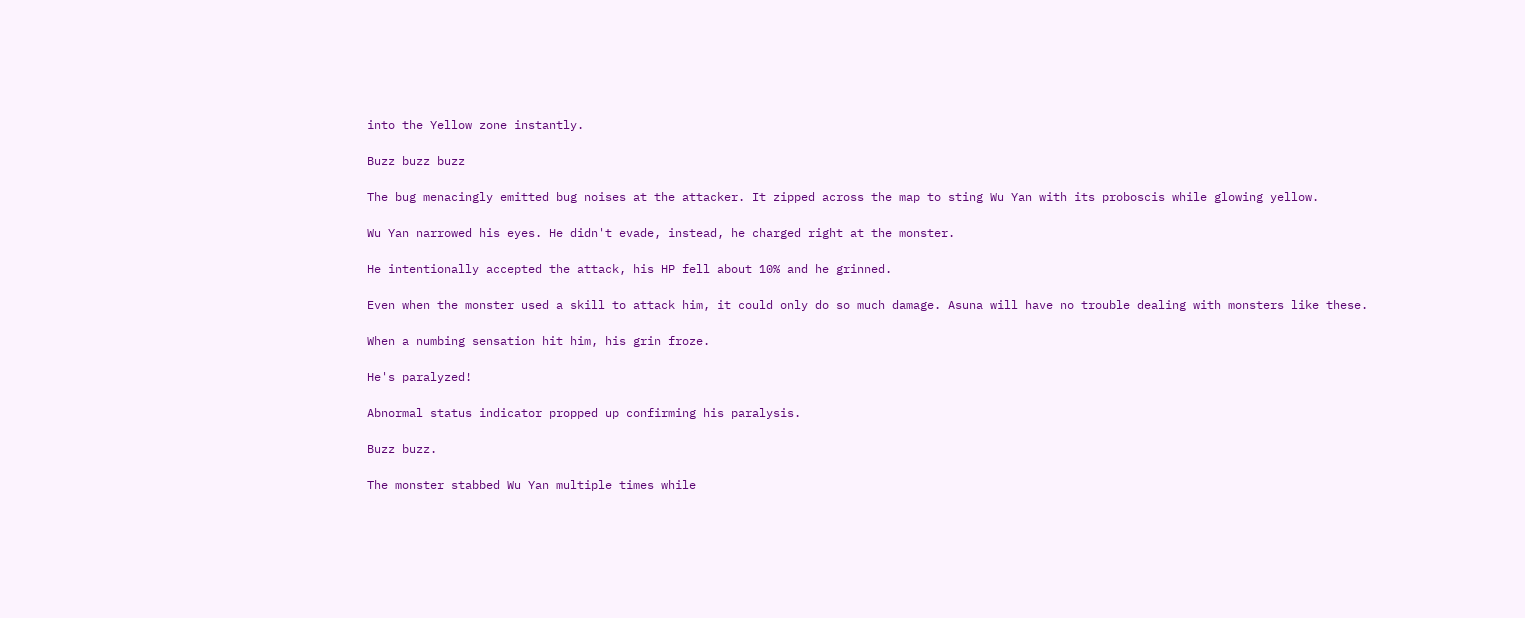into the Yellow zone instantly.

Buzz buzz buzz

The bug menacingly emitted bug noises at the attacker. It zipped across the map to sting Wu Yan with its proboscis while glowing yellow.

Wu Yan narrowed his eyes. He didn't evade, instead, he charged right at the monster.

He intentionally accepted the attack, his HP fell about 10% and he grinned.

Even when the monster used a skill to attack him, it could only do so much damage. Asuna will have no trouble dealing with monsters like these.

When a numbing sensation hit him, his grin froze.

He's paralyzed!

Abnormal status indicator propped up confirming his paralysis.

Buzz buzz.

The monster stabbed Wu Yan multiple times while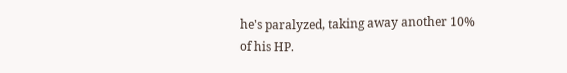he's paralyzed, taking away another 10% of his HP.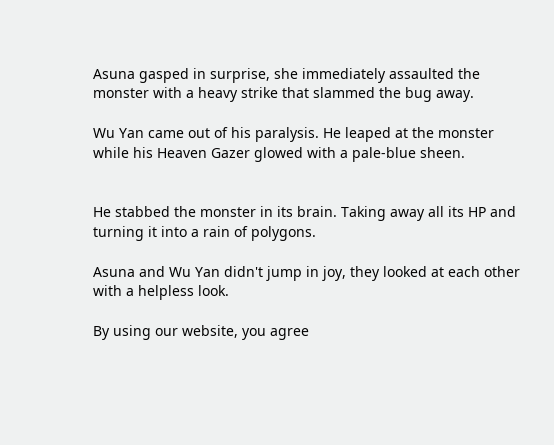Asuna gasped in surprise, she immediately assaulted the monster with a heavy strike that slammed the bug away.

Wu Yan came out of his paralysis. He leaped at the monster while his Heaven Gazer glowed with a pale-blue sheen.


He stabbed the monster in its brain. Taking away all its HP and turning it into a rain of polygons.

Asuna and Wu Yan didn't jump in joy, they looked at each other with a helpless look.

By using our website, you agree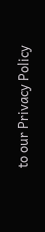to our Privacy Policy